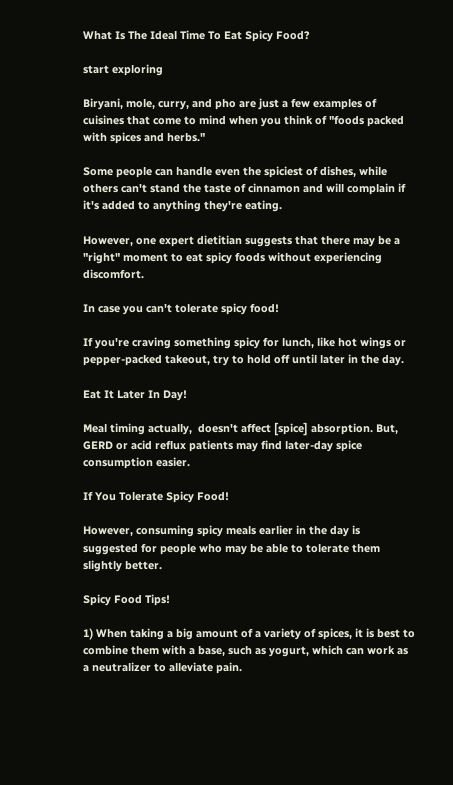What Is The Ideal Time To Eat Spicy Food?

start exploring

Biryani, mole, curry, and pho are just a few examples of cuisines that come to mind when you think of "foods packed with spices and herbs."

Some people can handle even the spiciest of dishes, while others can't stand the taste of cinnamon and will complain if it's added to anything they're eating.

However, one expert dietitian suggests that there may be a "right" moment to eat spicy foods without experiencing discomfort.

In case you can't tolerate spicy food!

If you're craving something spicy for lunch, like hot wings or pepper-packed takeout, try to hold off until later in the day.

Eat It Later In Day!

Meal timing actually,  doesn't affect [spice] absorption. But, GERD or acid reflux patients may find later-day spice consumption easier.

If You Tolerate Spicy Food!

However, consuming spicy meals earlier in the day is suggested for people who may be able to tolerate them slightly better.

Spicy Food Tips!

1) When taking a big amount of a variety of spices, it is best to combine them with a base, such as yogurt, which can work as a neutralizer to alleviate pain.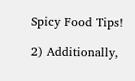Spicy Food Tips!

2) Additionally,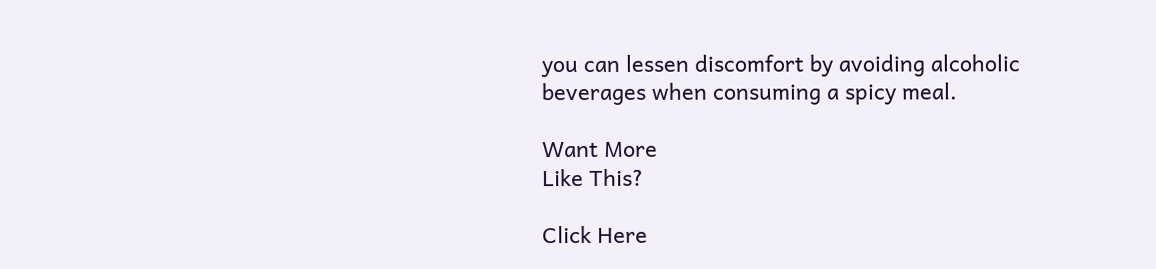you can lessen discomfort by avoiding alcoholic beverages when consuming a spicy meal.

Want More
Like This?

Click Here